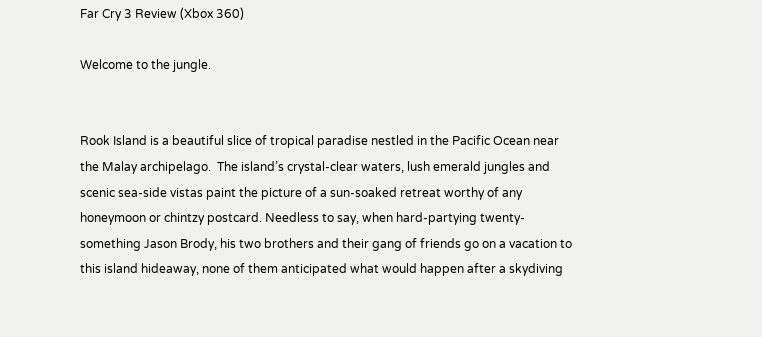Far Cry 3 Review (Xbox 360)

Welcome to the jungle.


Rook Island is a beautiful slice of tropical paradise nestled in the Pacific Ocean near the Malay archipelago.  The island’s crystal-clear waters, lush emerald jungles and scenic sea-side vistas paint the picture of a sun-soaked retreat worthy of any honeymoon or chintzy postcard. Needless to say, when hard-partying twenty-something Jason Brody, his two brothers and their gang of friends go on a vacation to this island hideaway, none of them anticipated what would happen after a skydiving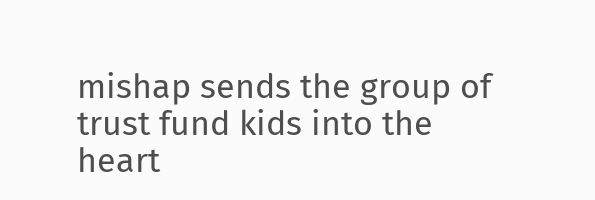mishap sends the group of trust fund kids into the heart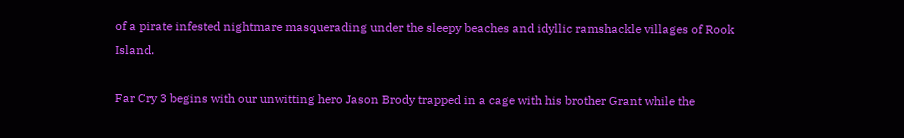of a pirate infested nightmare masquerading under the sleepy beaches and idyllic ramshackle villages of Rook Island.

Far Cry 3 begins with our unwitting hero Jason Brody trapped in a cage with his brother Grant while the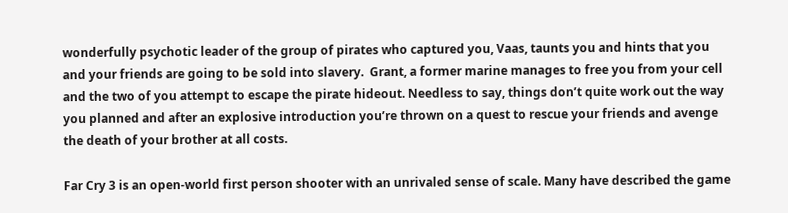wonderfully psychotic leader of the group of pirates who captured you, Vaas, taunts you and hints that you and your friends are going to be sold into slavery.  Grant, a former marine manages to free you from your cell and the two of you attempt to escape the pirate hideout. Needless to say, things don’t quite work out the way you planned and after an explosive introduction you’re thrown on a quest to rescue your friends and avenge the death of your brother at all costs.

Far Cry 3 is an open-world first person shooter with an unrivaled sense of scale. Many have described the game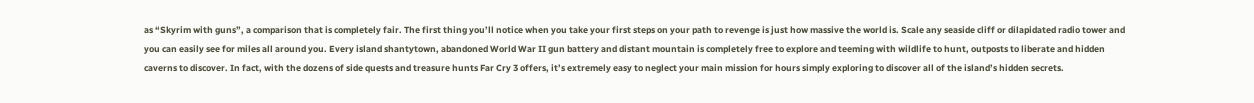as “Skyrim with guns”, a comparison that is completely fair. The first thing you’ll notice when you take your first steps on your path to revenge is just how massive the world is. Scale any seaside cliff or dilapidated radio tower and you can easily see for miles all around you. Every island shantytown, abandoned World War II gun battery and distant mountain is completely free to explore and teeming with wildlife to hunt, outposts to liberate and hidden caverns to discover. In fact, with the dozens of side quests and treasure hunts Far Cry 3 offers, it’s extremely easy to neglect your main mission for hours simply exploring to discover all of the island’s hidden secrets.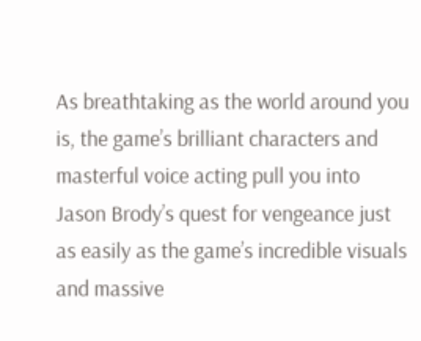As breathtaking as the world around you is, the game’s brilliant characters and masterful voice acting pull you into Jason Brody’s quest for vengeance just as easily as the game’s incredible visuals and massive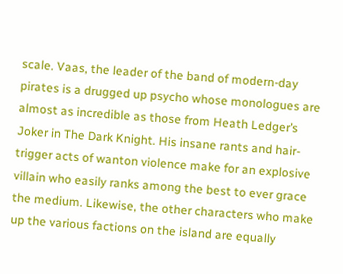scale. Vaas, the leader of the band of modern-day pirates is a drugged up psycho whose monologues are almost as incredible as those from Heath Ledger’s Joker in The Dark Knight. His insane rants and hair-trigger acts of wanton violence make for an explosive villain who easily ranks among the best to ever grace the medium. Likewise, the other characters who make up the various factions on the island are equally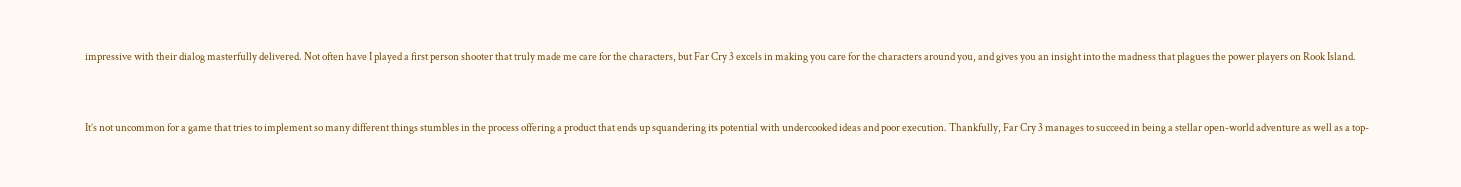impressive with their dialog masterfully delivered. Not often have I played a first person shooter that truly made me care for the characters, but Far Cry 3 excels in making you care for the characters around you, and gives you an insight into the madness that plagues the power players on Rook Island.


It’s not uncommon for a game that tries to implement so many different things stumbles in the process offering a product that ends up squandering its potential with undercooked ideas and poor execution. Thankfully, Far Cry 3 manages to succeed in being a stellar open-world adventure as well as a top-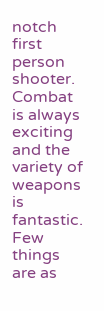notch first person shooter. Combat is always exciting and the variety of weapons is fantastic.  Few things are as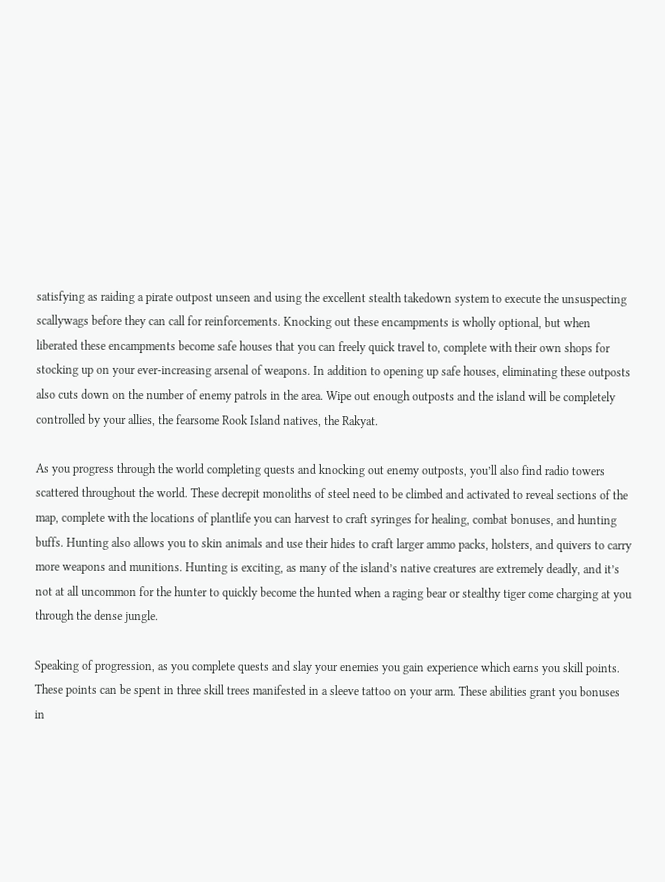satisfying as raiding a pirate outpost unseen and using the excellent stealth takedown system to execute the unsuspecting scallywags before they can call for reinforcements. Knocking out these encampments is wholly optional, but when liberated these encampments become safe houses that you can freely quick travel to, complete with their own shops for stocking up on your ever-increasing arsenal of weapons. In addition to opening up safe houses, eliminating these outposts also cuts down on the number of enemy patrols in the area. Wipe out enough outposts and the island will be completely controlled by your allies, the fearsome Rook Island natives, the Rakyat.

As you progress through the world completing quests and knocking out enemy outposts, you’ll also find radio towers scattered throughout the world. These decrepit monoliths of steel need to be climbed and activated to reveal sections of the map, complete with the locations of plantlife you can harvest to craft syringes for healing, combat bonuses, and hunting buffs. Hunting also allows you to skin animals and use their hides to craft larger ammo packs, holsters, and quivers to carry more weapons and munitions. Hunting is exciting, as many of the island’s native creatures are extremely deadly, and it’s not at all uncommon for the hunter to quickly become the hunted when a raging bear or stealthy tiger come charging at you through the dense jungle.

Speaking of progression, as you complete quests and slay your enemies you gain experience which earns you skill points. These points can be spent in three skill trees manifested in a sleeve tattoo on your arm. These abilities grant you bonuses in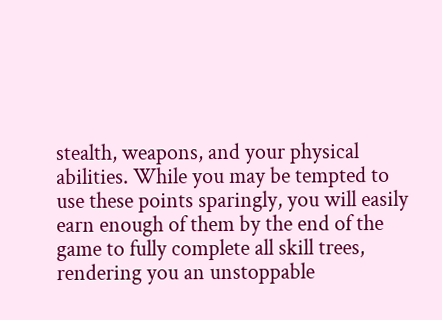stealth, weapons, and your physical abilities. While you may be tempted to use these points sparingly, you will easily earn enough of them by the end of the game to fully complete all skill trees, rendering you an unstoppable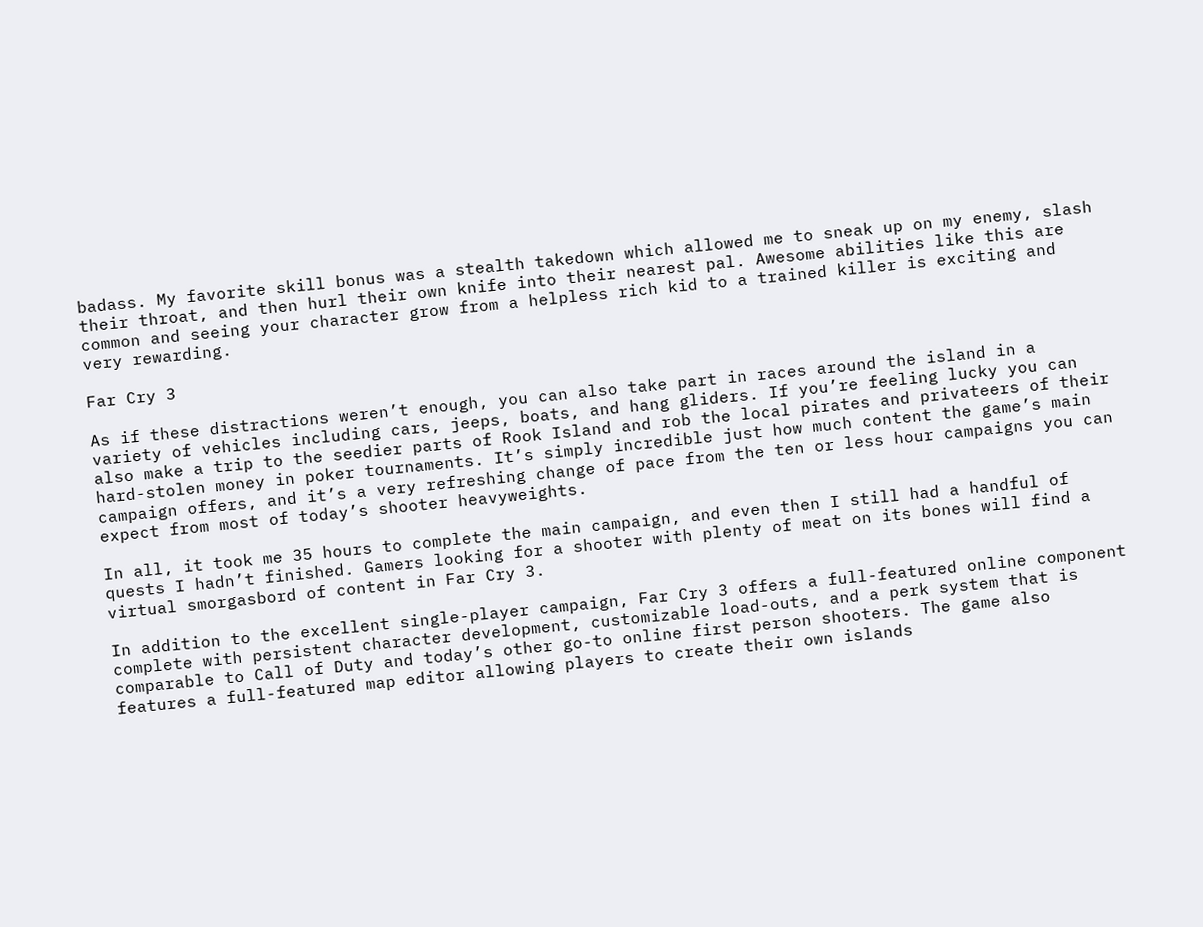badass. My favorite skill bonus was a stealth takedown which allowed me to sneak up on my enemy, slash their throat, and then hurl their own knife into their nearest pal. Awesome abilities like this are common and seeing your character grow from a helpless rich kid to a trained killer is exciting and very rewarding.

Far Cry 3

As if these distractions weren’t enough, you can also take part in races around the island in a variety of vehicles including cars, jeeps, boats, and hang gliders. If you’re feeling lucky you can also make a trip to the seedier parts of Rook Island and rob the local pirates and privateers of their hard-stolen money in poker tournaments. It’s simply incredible just how much content the game’s main campaign offers, and it’s a very refreshing change of pace from the ten or less hour campaigns you can expect from most of today’s shooter heavyweights.

In all, it took me 35 hours to complete the main campaign, and even then I still had a handful of quests I hadn’t finished. Gamers looking for a shooter with plenty of meat on its bones will find a virtual smorgasbord of content in Far Cry 3.

In addition to the excellent single-player campaign, Far Cry 3 offers a full-featured online component complete with persistent character development, customizable load-outs, and a perk system that is comparable to Call of Duty and today’s other go-to online first person shooters. The game also features a full-featured map editor allowing players to create their own islands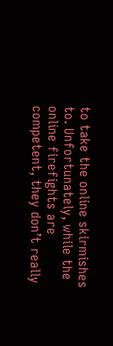to take the online skirmishes to. Unfortunately, while the online firefights are competent, they don’t really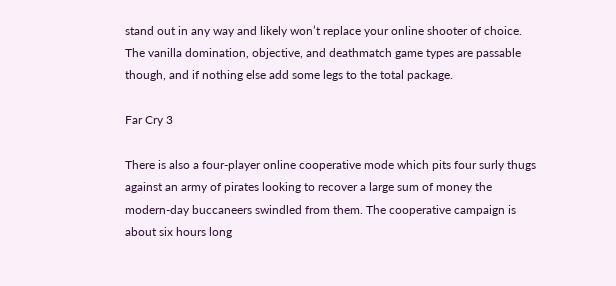stand out in any way and likely won’t replace your online shooter of choice. The vanilla domination, objective, and deathmatch game types are passable though, and if nothing else add some legs to the total package.

Far Cry 3

There is also a four-player online cooperative mode which pits four surly thugs against an army of pirates looking to recover a large sum of money the modern-day buccaneers swindled from them. The cooperative campaign is about six hours long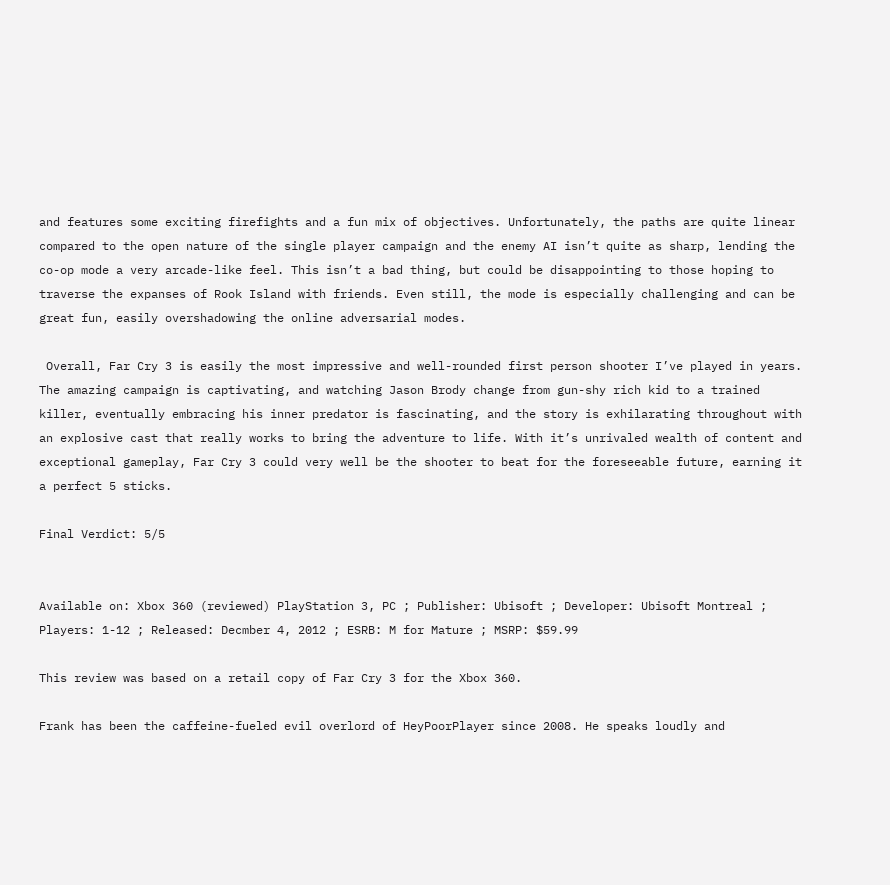and features some exciting firefights and a fun mix of objectives. Unfortunately, the paths are quite linear compared to the open nature of the single player campaign and the enemy AI isn’t quite as sharp, lending the co-op mode a very arcade-like feel. This isn’t a bad thing, but could be disappointing to those hoping to traverse the expanses of Rook Island with friends. Even still, the mode is especially challenging and can be great fun, easily overshadowing the online adversarial modes.

 Overall, Far Cry 3 is easily the most impressive and well-rounded first person shooter I’ve played in years. The amazing campaign is captivating, and watching Jason Brody change from gun-shy rich kid to a trained killer, eventually embracing his inner predator is fascinating, and the story is exhilarating throughout with an explosive cast that really works to bring the adventure to life. With it’s unrivaled wealth of content and exceptional gameplay, Far Cry 3 could very well be the shooter to beat for the foreseeable future, earning it a perfect 5 sticks.

Final Verdict: 5/5


Available on: Xbox 360 (reviewed) PlayStation 3, PC ; Publisher: Ubisoft ; Developer: Ubisoft Montreal ; Players: 1-12 ; Released: Decmber 4, 2012 ; ESRB: M for Mature ; MSRP: $59.99

This review was based on a retail copy of Far Cry 3 for the Xbox 360.

Frank has been the caffeine-fueled evil overlord of HeyPoorPlayer since 2008. He speaks loudly and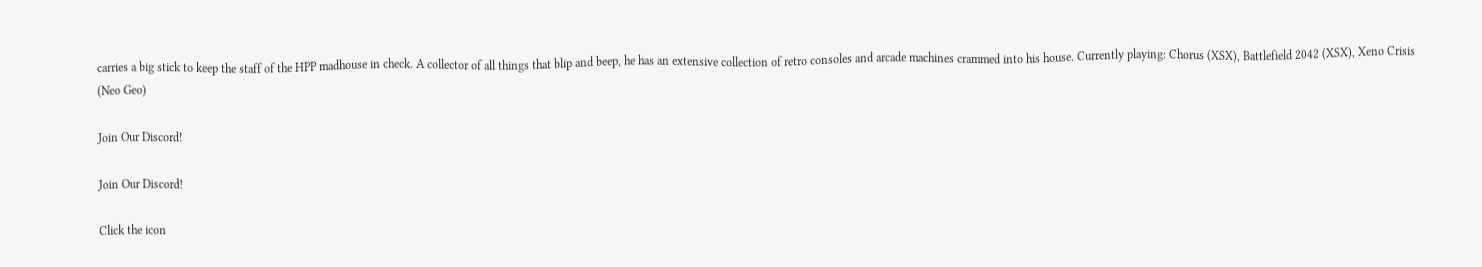carries a big stick to keep the staff of the HPP madhouse in check. A collector of all things that blip and beep, he has an extensive collection of retro consoles and arcade machines crammed into his house. Currently playing: Chorus (XSX), Battlefield 2042 (XSX), Xeno Crisis (Neo Geo)

Join Our Discord!

Join Our Discord!

Click the icon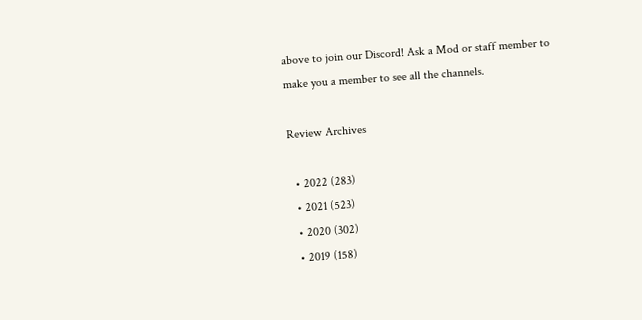above to join our Discord! Ask a Mod or staff member to make you a member to see all the channels.

Review Archives

  • 2022 (283)
  • 2021 (523)
  • 2020 (302)
  • 2019 (158)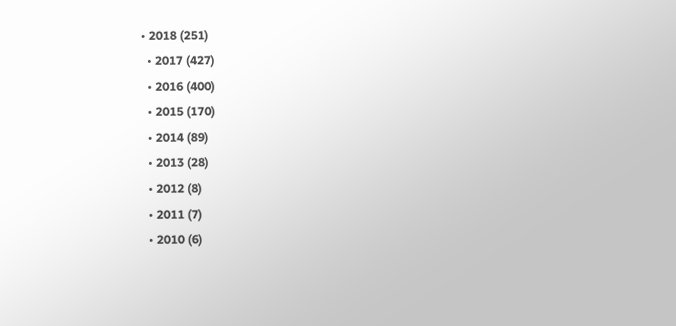• 2018 (251)
  • 2017 (427)
  • 2016 (400)
  • 2015 (170)
  • 2014 (89)
  • 2013 (28)
  • 2012 (8)
  • 2011 (7)
  • 2010 (6)